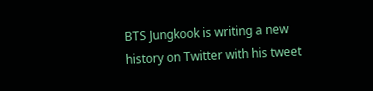BTS Jungkook is writing a new history on Twitter with his tweet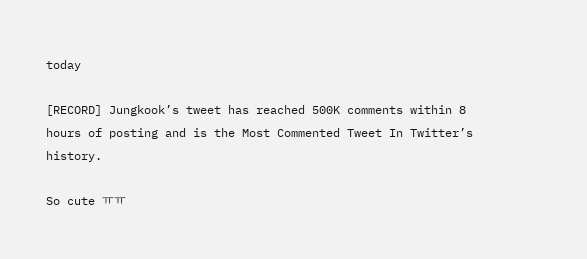today

[RECORD] Jungkook’s tweet has reached 500K comments within 8 hours of posting and is the Most Commented Tweet In Twitter’s history.

So cute ㅠㅠ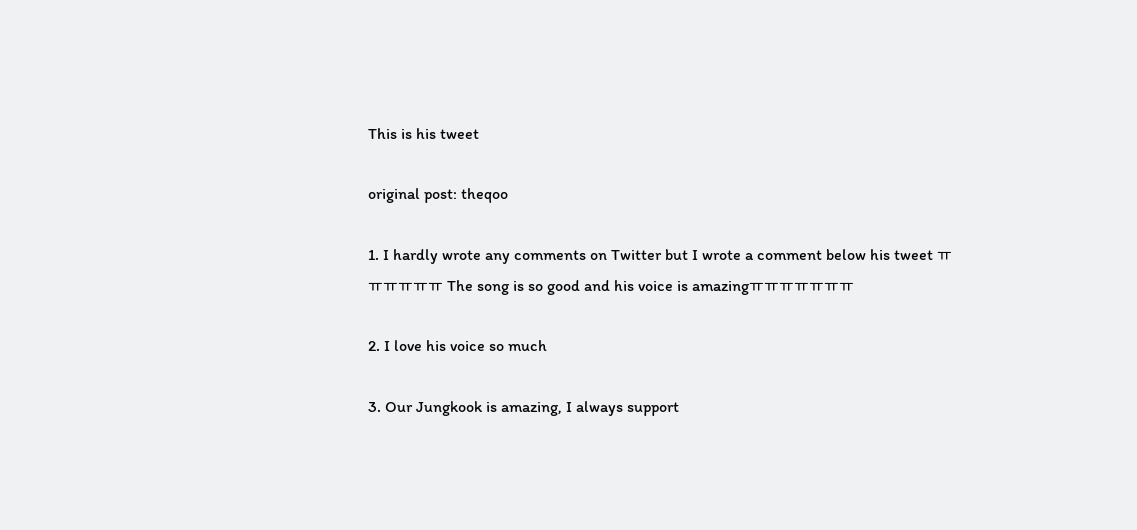This is his tweet

original post: theqoo

1. I hardly wrote any comments on Twitter but I wrote a comment below his tweet ㅠㅠㅠㅠㅠㅠ The song is so good and his voice is amazingㅠㅠㅠㅠㅠㅠㅠ

2. I love his voice so much

3. Our Jungkook is amazing, I always support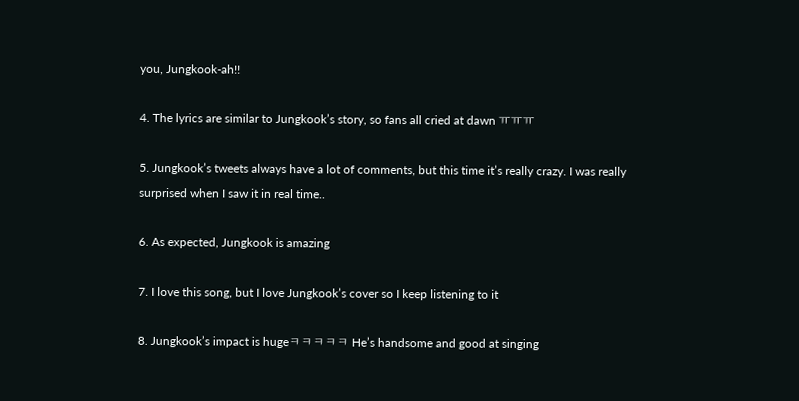you, Jungkook-ah!!

4. The lyrics are similar to Jungkook’s story, so fans all cried at dawn ㅠㅠㅠ

5. Jungkook’s tweets always have a lot of comments, but this time it’s really crazy. I was really surprised when I saw it in real time..

6. As expected, Jungkook is amazing

7. I love this song, but I love Jungkook’s cover so I keep listening to it

8. Jungkook’s impact is hugeㅋㅋㅋㅋㅋ He’s handsome and good at singing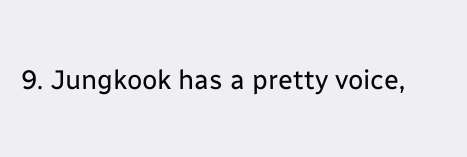9. Jungkook has a pretty voice,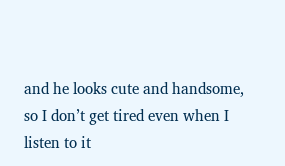and he looks cute and handsome, so I don’t get tired even when I listen to it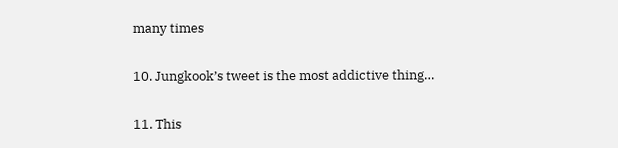many times

10. Jungkook’s tweet is the most addictive thing…

11. This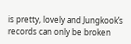is pretty, lovely and Jungkook’s records can only be broken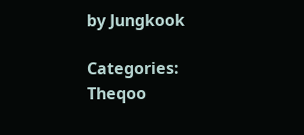by Jungkook

Categories: Theqoo